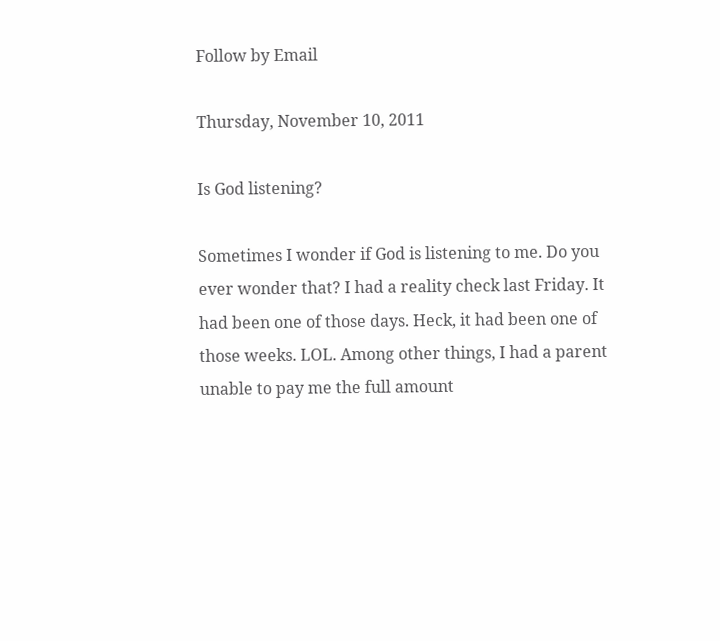Follow by Email

Thursday, November 10, 2011

Is God listening?

Sometimes I wonder if God is listening to me. Do you ever wonder that? I had a reality check last Friday. It had been one of those days. Heck, it had been one of those weeks. LOL. Among other things, I had a parent unable to pay me the full amount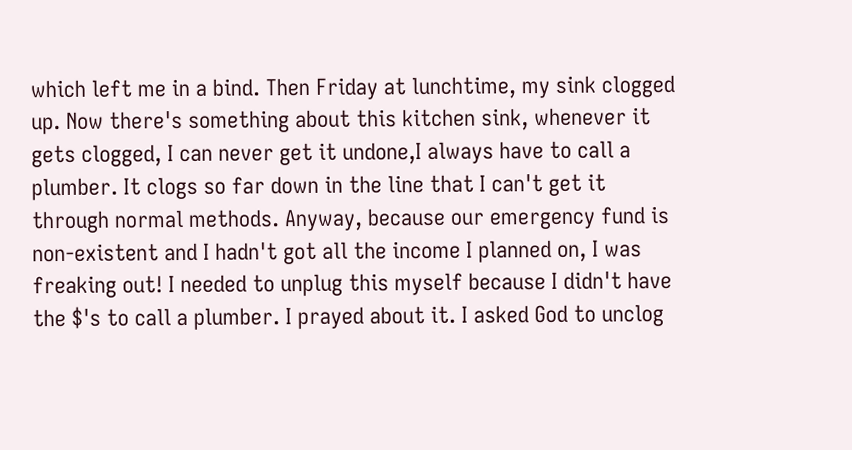which left me in a bind. Then Friday at lunchtime, my sink clogged up. Now there's something about this kitchen sink, whenever it gets clogged, I can never get it undone,I always have to call a plumber. It clogs so far down in the line that I can't get it through normal methods. Anyway, because our emergency fund is non-existent and I hadn't got all the income I planned on, I was freaking out! I needed to unplug this myself because I didn't have the $'s to call a plumber. I prayed about it. I asked God to unclog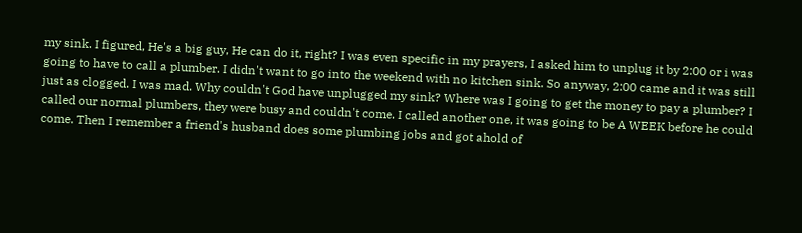my sink. I figured, He's a big guy, He can do it, right? I was even specific in my prayers, I asked him to unplug it by 2:00 or i was going to have to call a plumber. I didn't want to go into the weekend with no kitchen sink. So anyway, 2:00 came and it was still just as clogged. I was mad. Why couldn't God have unplugged my sink? Where was I going to get the money to pay a plumber? I called our normal plumbers, they were busy and couldn't come. I called another one, it was going to be A WEEK before he could come. Then I remember a friend's husband does some plumbing jobs and got ahold of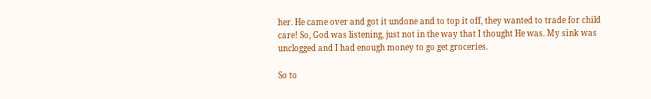her. He came over and got it undone and to top it off, they wanted to trade for child care! So, God was listening, just not in the way that I thought He was. My sink was unclogged and I had enough money to go get groceries.

So to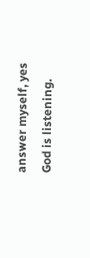answer myself, yes God is listening.